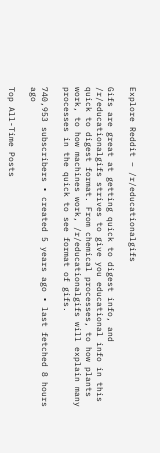Explore Reddit – /r/educationalgifs

Gifs are great at getting quick to digest info, and /r/educationalgifs strives to give you educational info in this quick to digest format. From chemical processes, to how plants work, to how machines work, /r/educationalgifs will explain many processes in the quick to see format of gifs.

740,953 subscribers ∙ created 5 years ago ∙ last fetched 8 hours ago

Top All-Time Posts